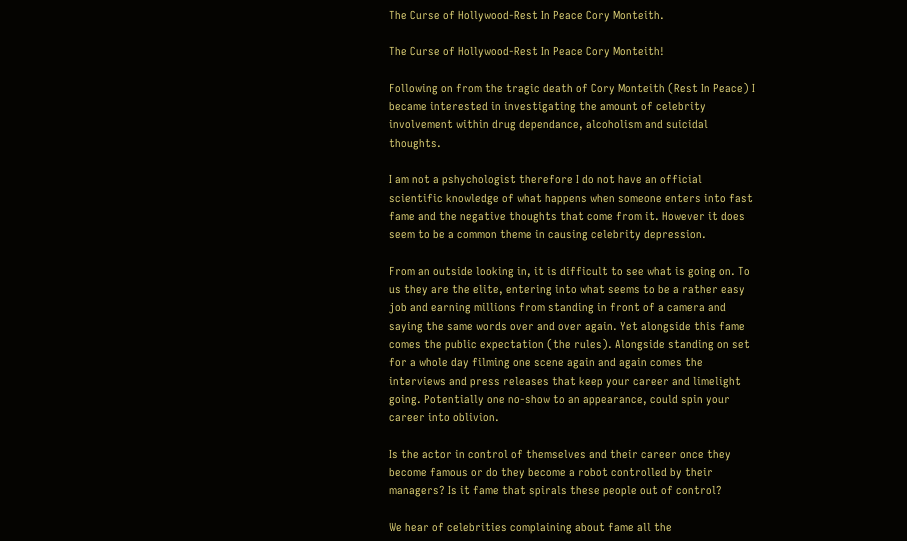The Curse of Hollywood-Rest In Peace Cory Monteith.

The Curse of Hollywood-Rest In Peace Cory Monteith!

Following on from the tragic death of Cory Monteith (Rest In Peace) I became interested in investigating the amount of celebrity involvement within drug dependance, alcoholism and suicidal thoughts.

I am not a pshychologist therefore I do not have an official scientific knowledge of what happens when someone enters into fast fame and the negative thoughts that come from it. However it does seem to be a common theme in causing celebrity depression.

From an outside looking in, it is difficult to see what is going on. To us they are the elite, entering into what seems to be a rather easy job and earning millions from standing in front of a camera and saying the same words over and over again. Yet alongside this fame comes the public expectation (the rules). Alongside standing on set for a whole day filming one scene again and again comes the interviews and press releases that keep your career and limelight going. Potentially one no-show to an appearance, could spin your career into oblivion.

Is the actor in control of themselves and their career once they become famous or do they become a robot controlled by their managers? Is it fame that spirals these people out of control?

We hear of celebrities complaining about fame all the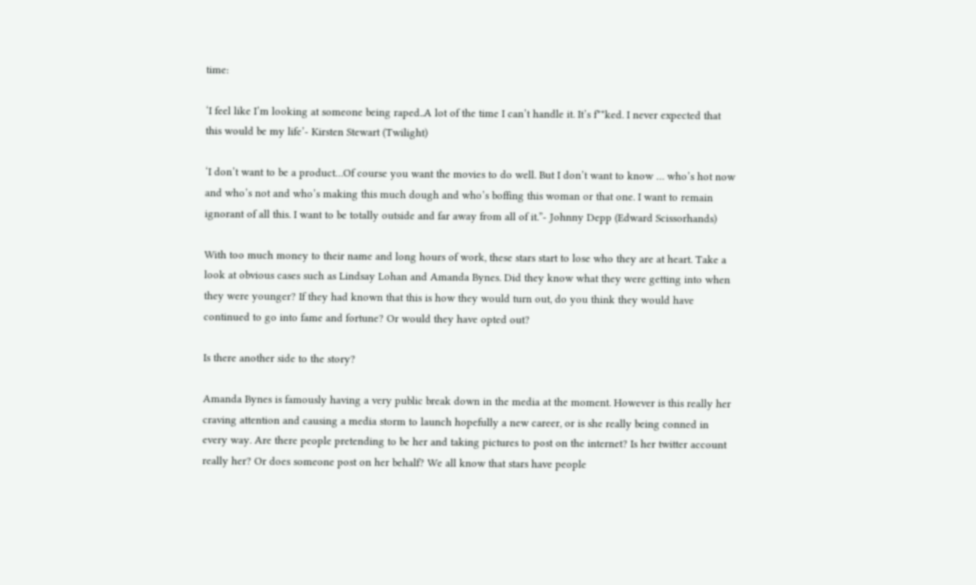time:

‘I feel like I’m looking at someone being raped..A lot of the time I can’t handle it. It’s f**ked. I never expected that this would be my life’- Kirsten Stewart (Twilight)

‘I don’t want to be a product…Of course you want the movies to do well. But I don’t want to know … who’s hot now and who’s not and who’s making this much dough and who’s boffing this woman or that one. I want to remain ignorant of all this. I want to be totally outside and far away from all of it.”- Johnny Depp (Edward Scissorhands)

With too much money to their name and long hours of work, these stars start to lose who they are at heart. Take a look at obvious cases such as Lindsay Lohan and Amanda Bynes. Did they know what they were getting into when they were younger? If they had known that this is how they would turn out, do you think they would have continued to go into fame and fortune? Or would they have opted out?

Is there another side to the story?

Amanda Bynes is famously having a very public break down in the media at the moment. However is this really her craving attention and causing a media storm to launch hopefully a new career, or is she really being conned in every way. Are there people pretending to be her and taking pictures to post on the internet? Is her twitter account really her? Or does someone post on her behalf? We all know that stars have people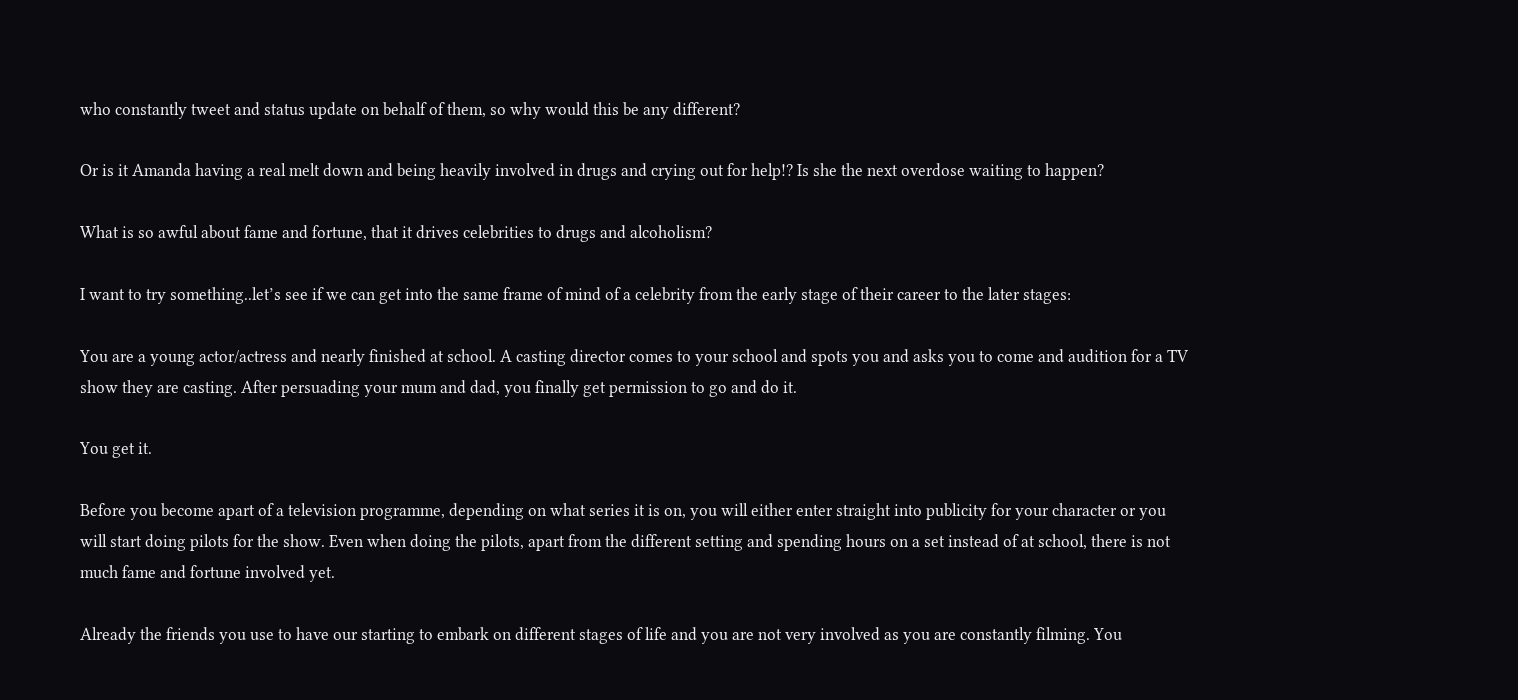who constantly tweet and status update on behalf of them, so why would this be any different?

Or is it Amanda having a real melt down and being heavily involved in drugs and crying out for help!? Is she the next overdose waiting to happen?

What is so awful about fame and fortune, that it drives celebrities to drugs and alcoholism?

I want to try something..let’s see if we can get into the same frame of mind of a celebrity from the early stage of their career to the later stages:

You are a young actor/actress and nearly finished at school. A casting director comes to your school and spots you and asks you to come and audition for a TV show they are casting. After persuading your mum and dad, you finally get permission to go and do it.

You get it.

Before you become apart of a television programme, depending on what series it is on, you will either enter straight into publicity for your character or you will start doing pilots for the show. Even when doing the pilots, apart from the different setting and spending hours on a set instead of at school, there is not much fame and fortune involved yet.

Already the friends you use to have our starting to embark on different stages of life and you are not very involved as you are constantly filming. You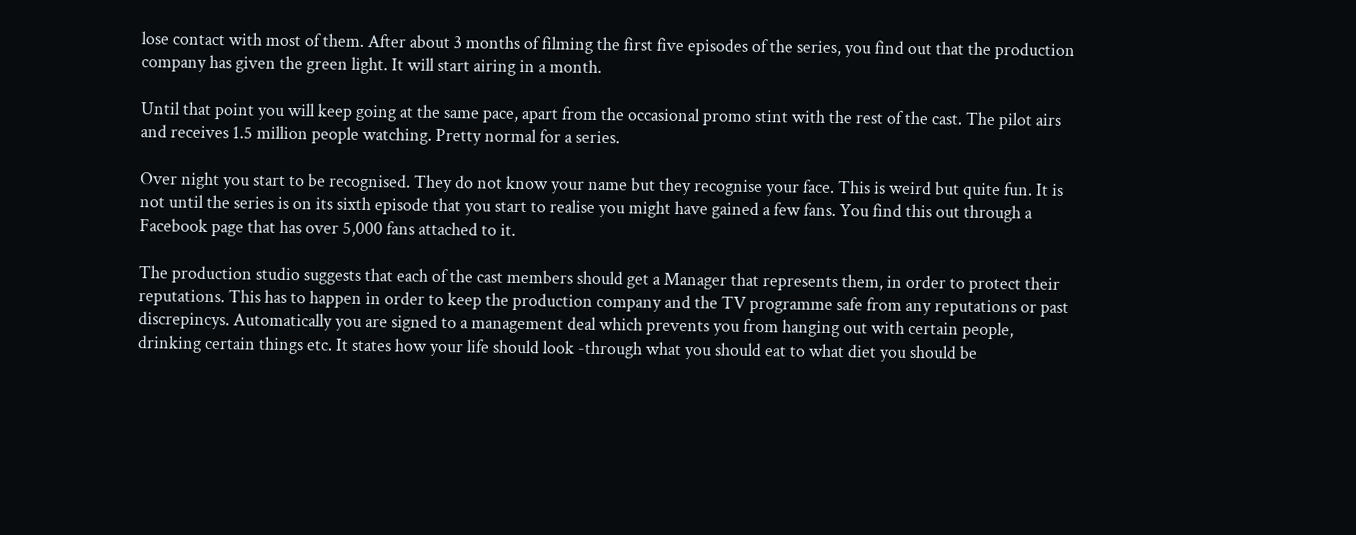lose contact with most of them. After about 3 months of filming the first five episodes of the series, you find out that the production company has given the green light. It will start airing in a month.

Until that point you will keep going at the same pace, apart from the occasional promo stint with the rest of the cast. The pilot airs and receives 1.5 million people watching. Pretty normal for a series.

Over night you start to be recognised. They do not know your name but they recognise your face. This is weird but quite fun. It is not until the series is on its sixth episode that you start to realise you might have gained a few fans. You find this out through a Facebook page that has over 5,000 fans attached to it.

The production studio suggests that each of the cast members should get a Manager that represents them, in order to protect their reputations. This has to happen in order to keep the production company and the TV programme safe from any reputations or past discrepincys. Automatically you are signed to a management deal which prevents you from hanging out with certain people, drinking certain things etc. It states how your life should look -through what you should eat to what diet you should be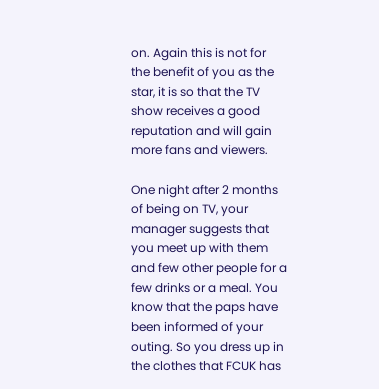on. Again this is not for the benefit of you as the star, it is so that the TV show receives a good reputation and will gain more fans and viewers.

One night after 2 months of being on TV, your manager suggests that you meet up with them and few other people for a few drinks or a meal. You know that the paps have been informed of your outing. So you dress up in the clothes that FCUK has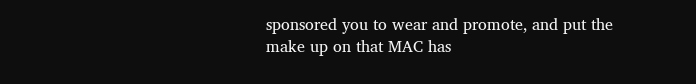sponsored you to wear and promote, and put the make up on that MAC has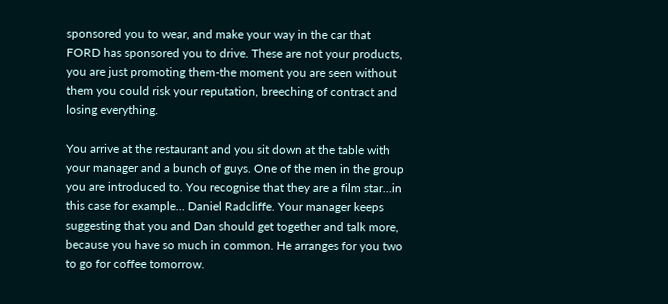sponsored you to wear, and make your way in the car that FORD has sponsored you to drive. These are not your products, you are just promoting them-the moment you are seen without them you could risk your reputation, breeching of contract and losing everything.

You arrive at the restaurant and you sit down at the table with your manager and a bunch of guys. One of the men in the group you are introduced to. You recognise that they are a film star…in this case for example… Daniel Radcliffe. Your manager keeps suggesting that you and Dan should get together and talk more, because you have so much in common. He arranges for you two to go for coffee tomorrow.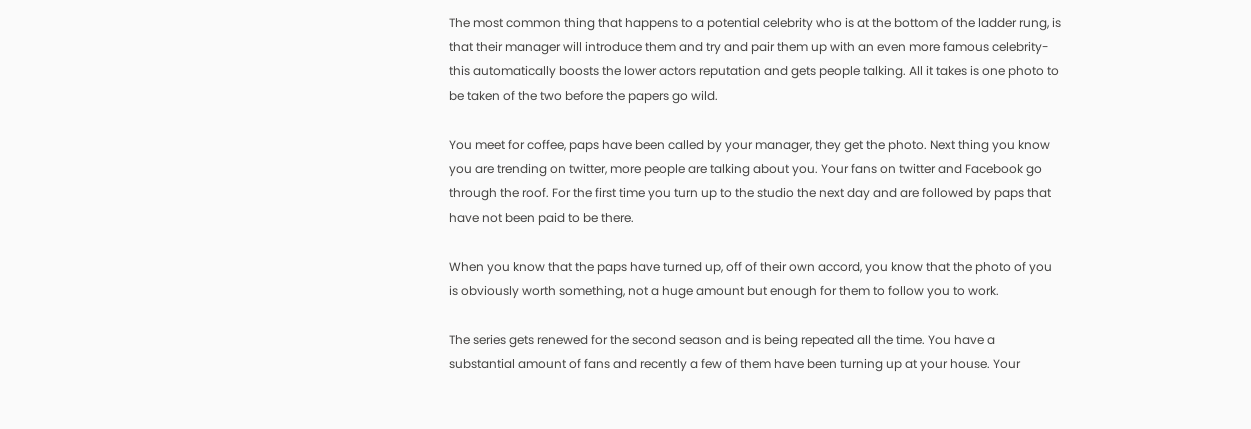The most common thing that happens to a potential celebrity who is at the bottom of the ladder rung, is that their manager will introduce them and try and pair them up with an even more famous celebrity-this automatically boosts the lower actors reputation and gets people talking. All it takes is one photo to be taken of the two before the papers go wild.

You meet for coffee, paps have been called by your manager, they get the photo. Next thing you know you are trending on twitter, more people are talking about you. Your fans on twitter and Facebook go through the roof. For the first time you turn up to the studio the next day and are followed by paps that have not been paid to be there.

When you know that the paps have turned up, off of their own accord, you know that the photo of you is obviously worth something, not a huge amount but enough for them to follow you to work.

The series gets renewed for the second season and is being repeated all the time. You have a substantial amount of fans and recently a few of them have been turning up at your house. Your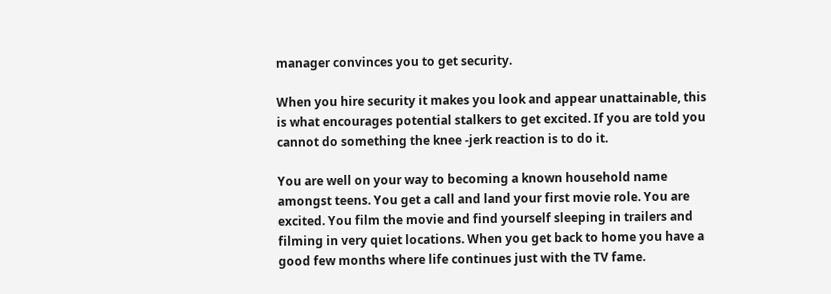manager convinces you to get security.

When you hire security it makes you look and appear unattainable, this is what encourages potential stalkers to get excited. If you are told you cannot do something the knee -jerk reaction is to do it.

You are well on your way to becoming a known household name amongst teens. You get a call and land your first movie role. You are excited. You film the movie and find yourself sleeping in trailers and filming in very quiet locations. When you get back to home you have a good few months where life continues just with the TV fame.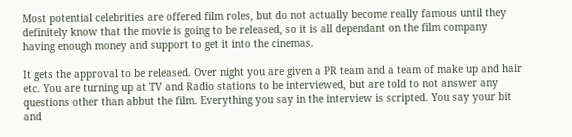Most potential celebrities are offered film roles, but do not actually become really famous until they definitely know that the movie is going to be released, so it is all dependant on the film company having enough money and support to get it into the cinemas.

It gets the approval to be released. Over night you are given a PR team and a team of make up and hair etc. You are turning up at TV and Radio stations to be interviewed, but are told to not answer any questions other than abbut the film. Everything you say in the interview is scripted. You say your bit and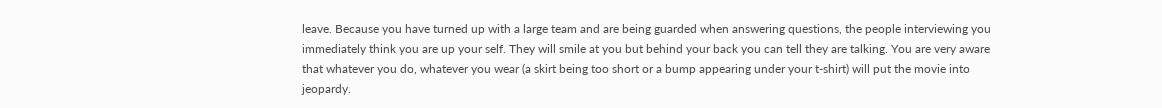leave. Because you have turned up with a large team and are being guarded when answering questions, the people interviewing you immediately think you are up your self. They will smile at you but behind your back you can tell they are talking. You are very aware that whatever you do, whatever you wear (a skirt being too short or a bump appearing under your t-shirt) will put the movie into jeopardy.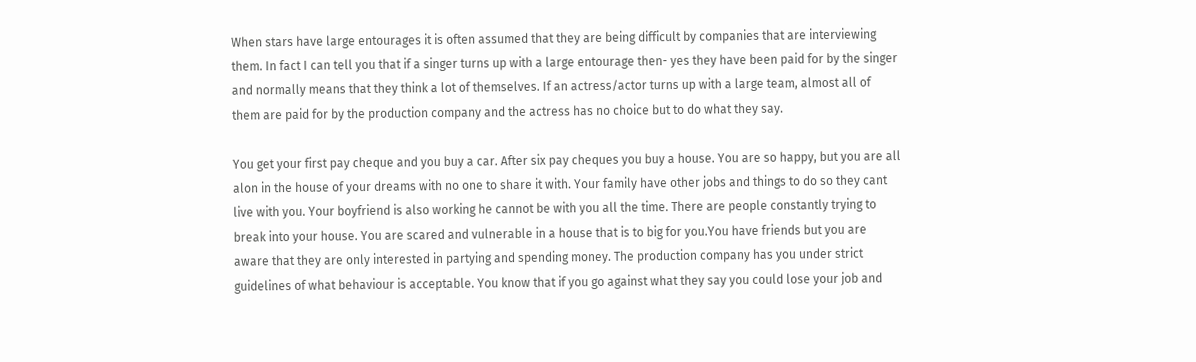When stars have large entourages it is often assumed that they are being difficult by companies that are interviewing them. In fact I can tell you that if a singer turns up with a large entourage then- yes they have been paid for by the singer and normally means that they think a lot of themselves. If an actress/actor turns up with a large team, almost all of them are paid for by the production company and the actress has no choice but to do what they say.

You get your first pay cheque and you buy a car. After six pay cheques you buy a house. You are so happy, but you are all alon in the house of your dreams with no one to share it with. Your family have other jobs and things to do so they cant live with you. Your boyfriend is also working he cannot be with you all the time. There are people constantly trying to break into your house. You are scared and vulnerable in a house that is to big for you.You have friends but you are aware that they are only interested in partying and spending money. The production company has you under strict guidelines of what behaviour is acceptable. You know that if you go against what they say you could lose your job and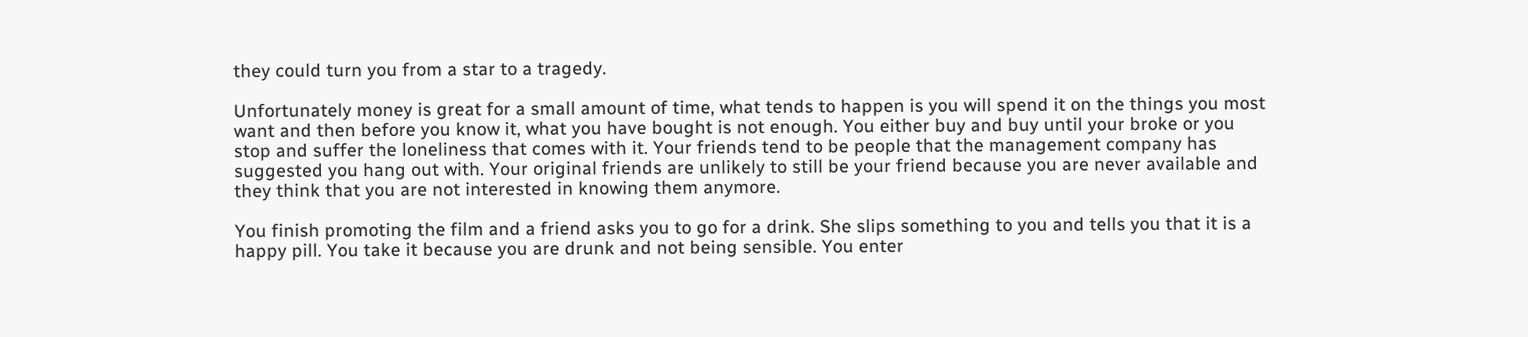they could turn you from a star to a tragedy.

Unfortunately money is great for a small amount of time, what tends to happen is you will spend it on the things you most want and then before you know it, what you have bought is not enough. You either buy and buy until your broke or you stop and suffer the loneliness that comes with it. Your friends tend to be people that the management company has suggested you hang out with. Your original friends are unlikely to still be your friend because you are never available and they think that you are not interested in knowing them anymore.

You finish promoting the film and a friend asks you to go for a drink. She slips something to you and tells you that it is a happy pill. You take it because you are drunk and not being sensible. You enter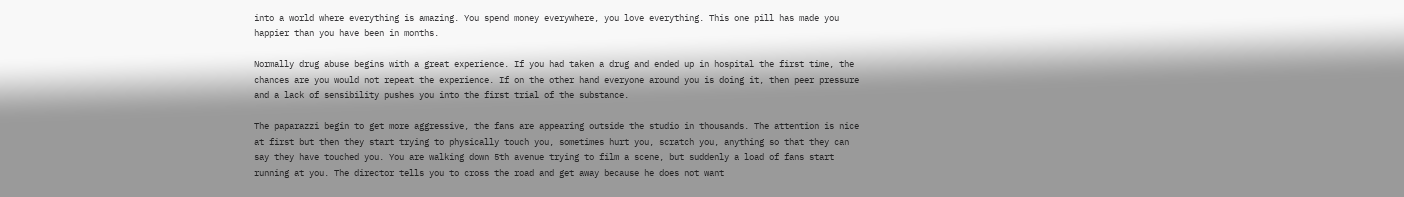into a world where everything is amazing. You spend money everywhere, you love everything. This one pill has made you happier than you have been in months.

Normally drug abuse begins with a great experience. If you had taken a drug and ended up in hospital the first time, the chances are you would not repeat the experience. If on the other hand everyone around you is doing it, then peer pressure and a lack of sensibility pushes you into the first trial of the substance.

The paparazzi begin to get more aggressive, the fans are appearing outside the studio in thousands. The attention is nice at first but then they start trying to physically touch you, sometimes hurt you, scratch you, anything so that they can say they have touched you. You are walking down 5th avenue trying to film a scene, but suddenly a load of fans start running at you. The director tells you to cross the road and get away because he does not want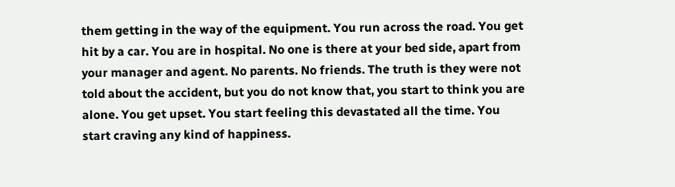them getting in the way of the equipment. You run across the road. You get hit by a car. You are in hospital. No one is there at your bed side, apart from your manager and agent. No parents. No friends. The truth is they were not told about the accident, but you do not know that, you start to think you are alone. You get upset. You start feeling this devastated all the time. You start craving any kind of happiness.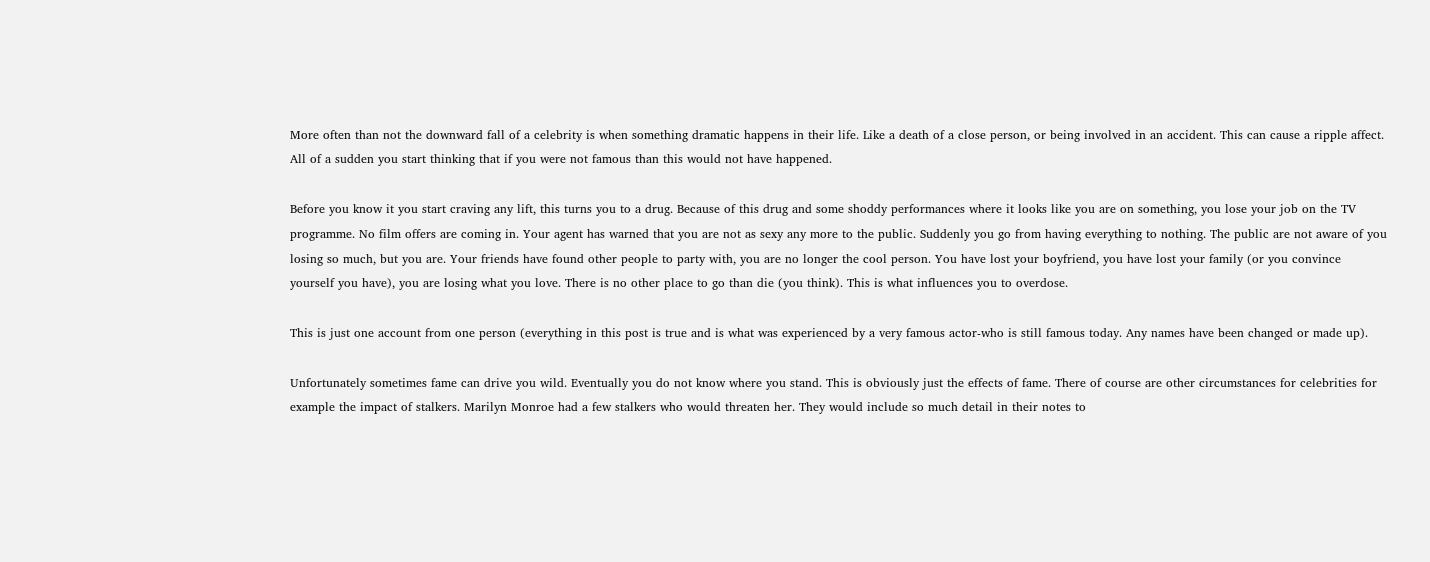More often than not the downward fall of a celebrity is when something dramatic happens in their life. Like a death of a close person, or being involved in an accident. This can cause a ripple affect. All of a sudden you start thinking that if you were not famous than this would not have happened.

Before you know it you start craving any lift, this turns you to a drug. Because of this drug and some shoddy performances where it looks like you are on something, you lose your job on the TV programme. No film offers are coming in. Your agent has warned that you are not as sexy any more to the public. Suddenly you go from having everything to nothing. The public are not aware of you losing so much, but you are. Your friends have found other people to party with, you are no longer the cool person. You have lost your boyfriend, you have lost your family (or you convince yourself you have), you are losing what you love. There is no other place to go than die (you think). This is what influences you to overdose.

This is just one account from one person (everything in this post is true and is what was experienced by a very famous actor-who is still famous today. Any names have been changed or made up).

Unfortunately sometimes fame can drive you wild. Eventually you do not know where you stand. This is obviously just the effects of fame. There of course are other circumstances for celebrities for example the impact of stalkers. Marilyn Monroe had a few stalkers who would threaten her. They would include so much detail in their notes to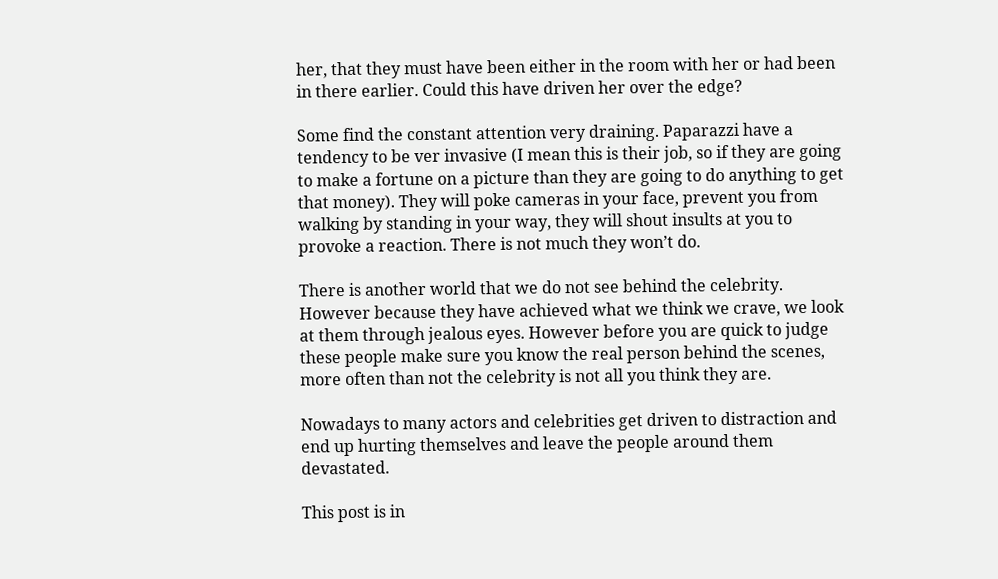her, that they must have been either in the room with her or had been in there earlier. Could this have driven her over the edge?

Some find the constant attention very draining. Paparazzi have a tendency to be ver invasive (I mean this is their job, so if they are going to make a fortune on a picture than they are going to do anything to get that money). They will poke cameras in your face, prevent you from walking by standing in your way, they will shout insults at you to provoke a reaction. There is not much they won’t do.

There is another world that we do not see behind the celebrity. However because they have achieved what we think we crave, we look at them through jealous eyes. However before you are quick to judge these people make sure you know the real person behind the scenes, more often than not the celebrity is not all you think they are.

Nowadays to many actors and celebrities get driven to distraction and end up hurting themselves and leave the people around them devastated.

This post is in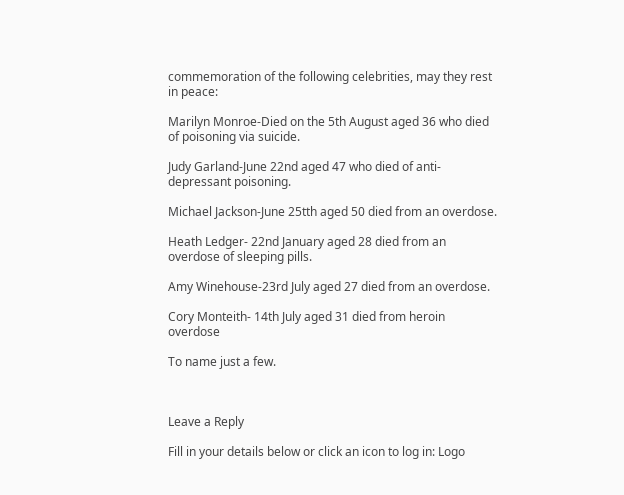commemoration of the following celebrities, may they rest in peace:

Marilyn Monroe-Died on the 5th August aged 36 who died of poisoning via suicide.

Judy Garland-June 22nd aged 47 who died of anti-depressant poisoning.

Michael Jackson-June 25tth aged 50 died from an overdose.

Heath Ledger- 22nd January aged 28 died from an overdose of sleeping pills.

Amy Winehouse-23rd July aged 27 died from an overdose.

Cory Monteith- 14th July aged 31 died from heroin overdose

To name just a few.



Leave a Reply

Fill in your details below or click an icon to log in: Logo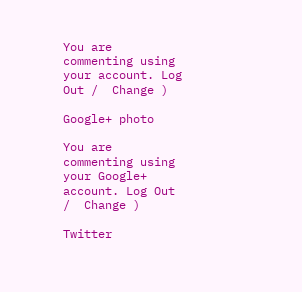You are commenting using your account. Log Out /  Change )

Google+ photo

You are commenting using your Google+ account. Log Out /  Change )

Twitter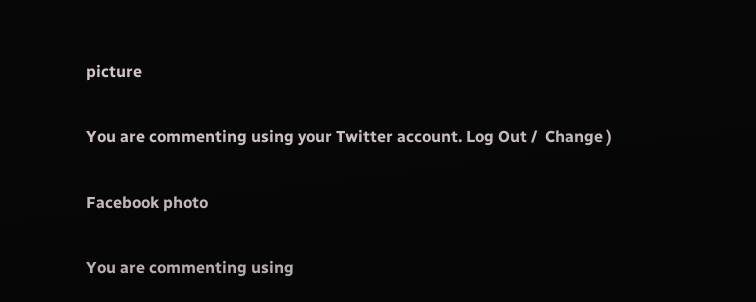picture

You are commenting using your Twitter account. Log Out /  Change )

Facebook photo

You are commenting using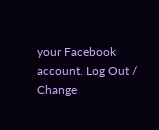your Facebook account. Log Out /  Change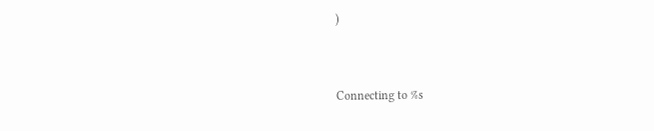)


Connecting to %s